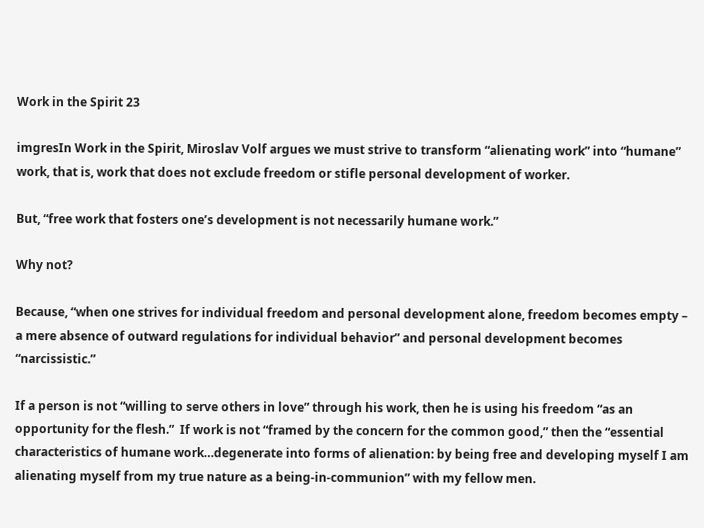Work in the Spirit 23

imgresIn Work in the Spirit, Miroslav Volf argues we must strive to transform “alienating work” into “humane” work, that is, work that does not exclude freedom or stifle personal development of worker.

But, “free work that fosters one’s development is not necessarily humane work.”

Why not?

Because, “when one strives for individual freedom and personal development alone, freedom becomes empty – a mere absence of outward regulations for individual behavior” and personal development becomes “narcissistic.”

If a person is not “willing to serve others in love” through his work, then he is using his freedom “as an opportunity for the flesh.”  If work is not “framed by the concern for the common good,” then the “essential characteristics of humane work…degenerate into forms of alienation: by being free and developing myself I am alienating myself from my true nature as a being-in-communion” with my fellow men.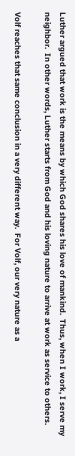Luther argued that work is the means by which God shares his love of mankind.  Thus, when I work, I serve my neighbor.  In other words, Luther starts from God and his loving nature to arrive at work as service to others.

Volf reaches that same conclusion in a very different way.  For Volf, our very nature as a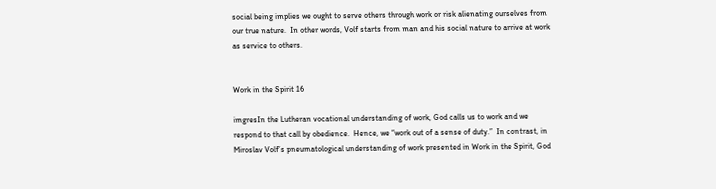social being implies we ought to serve others through work or risk alienating ourselves from our true nature.  In other words, Volf starts from man and his social nature to arrive at work as service to others.


Work in the Spirit 16

imgresIn the Lutheran vocational understanding of work, God calls us to work and we respond to that call by obedience.  Hence, we “work out of a sense of duty.”  In contrast, in Miroslav Volf’s pneumatological understanding of work presented in Work in the Spirit, God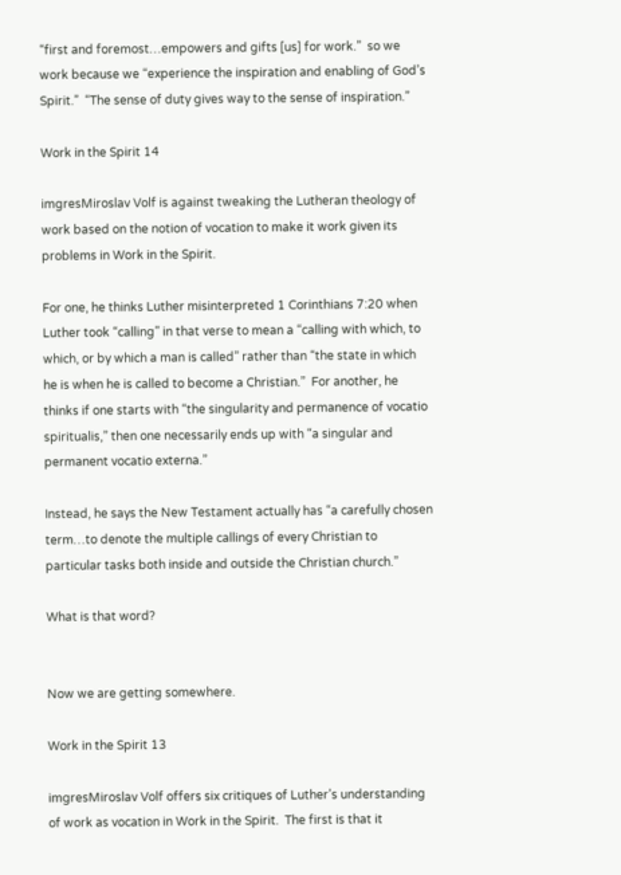“first and foremost…empowers and gifts [us] for work.”  so we work because we “experience the inspiration and enabling of God’s Spirit.”  “The sense of duty gives way to the sense of inspiration.”

Work in the Spirit 14

imgresMiroslav Volf is against tweaking the Lutheran theology of work based on the notion of vocation to make it work given its problems in Work in the Spirit.

For one, he thinks Luther misinterpreted 1 Corinthians 7:20 when Luther took “calling” in that verse to mean a “calling with which, to which, or by which a man is called” rather than “the state in which he is when he is called to become a Christian.”  For another, he thinks if one starts with “the singularity and permanence of vocatio spiritualis,” then one necessarily ends up with “a singular and permanent vocatio externa.”

Instead, he says the New Testament actually has “a carefully chosen term…to denote the multiple callings of every Christian to particular tasks both inside and outside the Christian church.”

What is that word?


Now we are getting somewhere.

Work in the Spirit 13

imgresMiroslav Volf offers six critiques of Luther’s understanding of work as vocation in Work in the Spirit.  The first is that it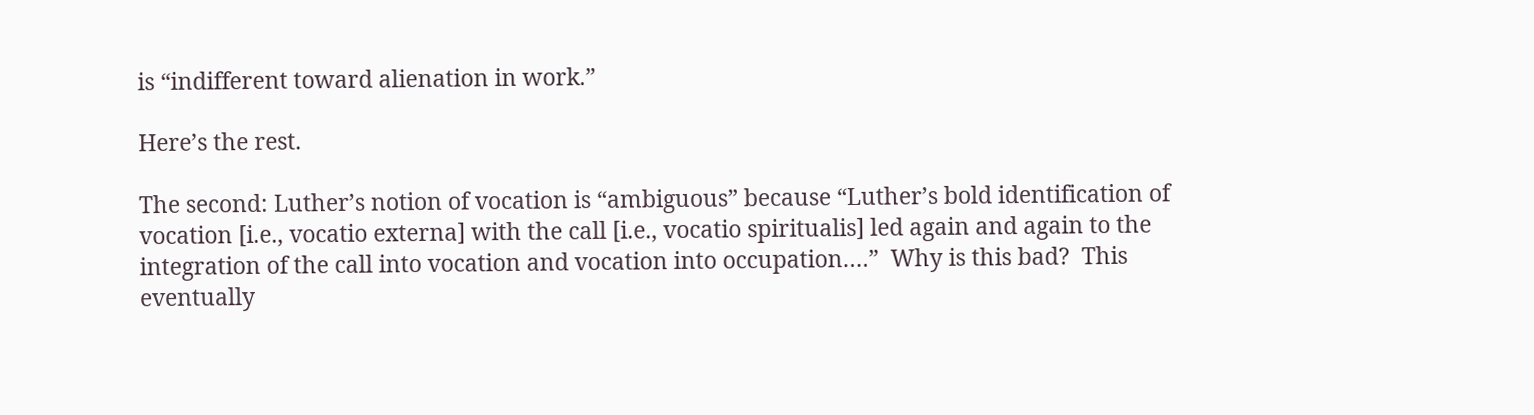is “indifferent toward alienation in work.”

Here’s the rest.

The second: Luther’s notion of vocation is “ambiguous” because “Luther’s bold identification of vocation [i.e., vocatio externa] with the call [i.e., vocatio spiritualis] led again and again to the integration of the call into vocation and vocation into occupation….”  Why is this bad?  This eventually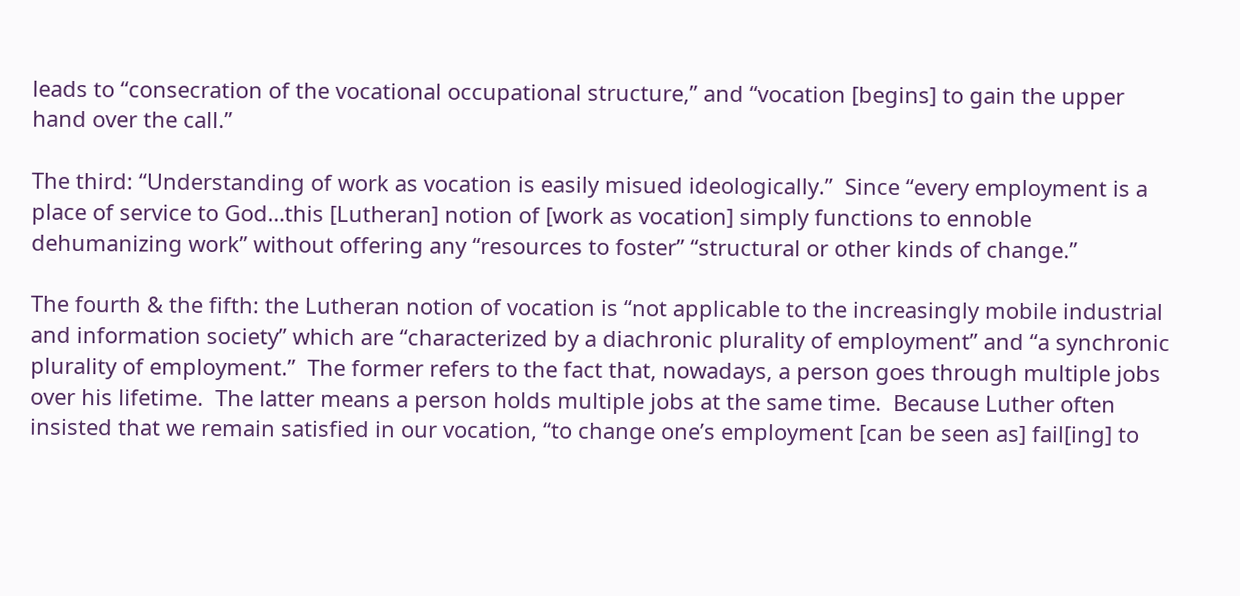leads to “consecration of the vocational occupational structure,” and “vocation [begins] to gain the upper hand over the call.”

The third: “Understanding of work as vocation is easily misued ideologically.”  Since “every employment is a place of service to God…this [Lutheran] notion of [work as vocation] simply functions to ennoble dehumanizing work” without offering any “resources to foster” “structural or other kinds of change.”

The fourth & the fifth: the Lutheran notion of vocation is “not applicable to the increasingly mobile industrial and information society” which are “characterized by a diachronic plurality of employment” and “a synchronic plurality of employment.”  The former refers to the fact that, nowadays, a person goes through multiple jobs over his lifetime.  The latter means a person holds multiple jobs at the same time.  Because Luther often insisted that we remain satisfied in our vocation, “to change one’s employment [can be seen as] fail[ing] to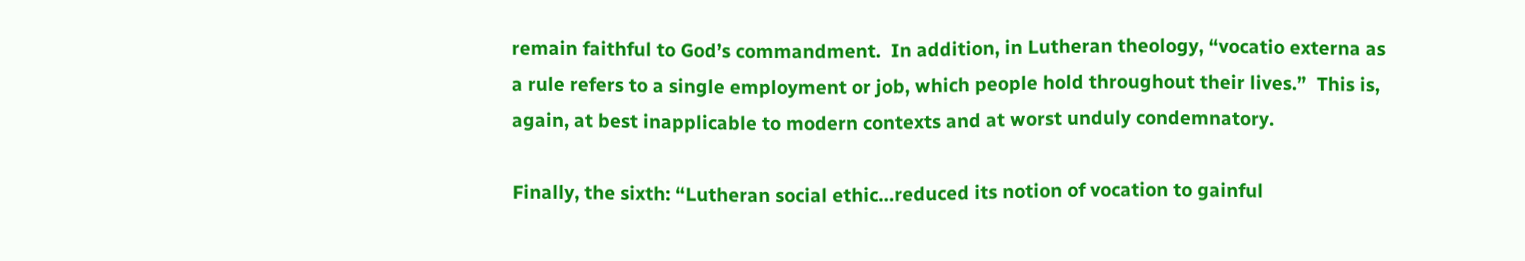remain faithful to God’s commandment.  In addition, in Lutheran theology, “vocatio externa as a rule refers to a single employment or job, which people hold throughout their lives.”  This is, again, at best inapplicable to modern contexts and at worst unduly condemnatory.

Finally, the sixth: “Lutheran social ethic…reduced its notion of vocation to gainful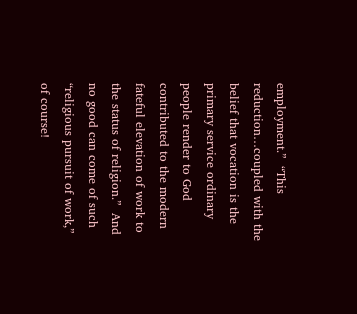employment.”  “This reduction…coupled with the belief that vocation is the primary service ordinary people render to God contributed to the modern fateful elevation of work to the status of religion.”  And no good can come of such “religious pursuit of work,” of course!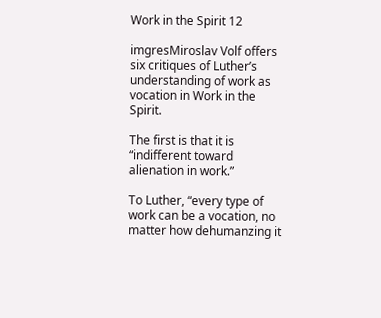Work in the Spirit 12

imgresMiroslav Volf offers six critiques of Luther’s understanding of work as vocation in Work in the Spirit.

The first is that it is “indifferent toward alienation in work.”

To Luther, “every type of work can be a vocation, no matter how dehumanzing it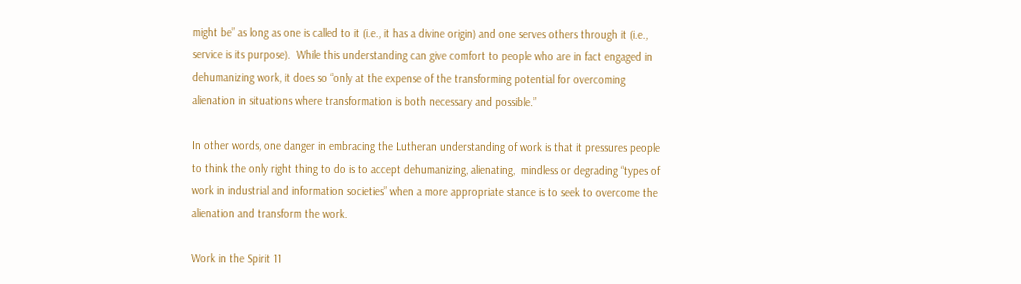might be” as long as one is called to it (i.e., it has a divine origin) and one serves others through it (i.e., service is its purpose).  While this understanding can give comfort to people who are in fact engaged in dehumanizing work, it does so “only at the expense of the transforming potential for overcoming alienation in situations where transformation is both necessary and possible.”

In other words, one danger in embracing the Lutheran understanding of work is that it pressures people to think the only right thing to do is to accept dehumanizing, alienating,  mindless or degrading “types of work in industrial and information societies” when a more appropriate stance is to seek to overcome the alienation and transform the work.

Work in the Spirit 11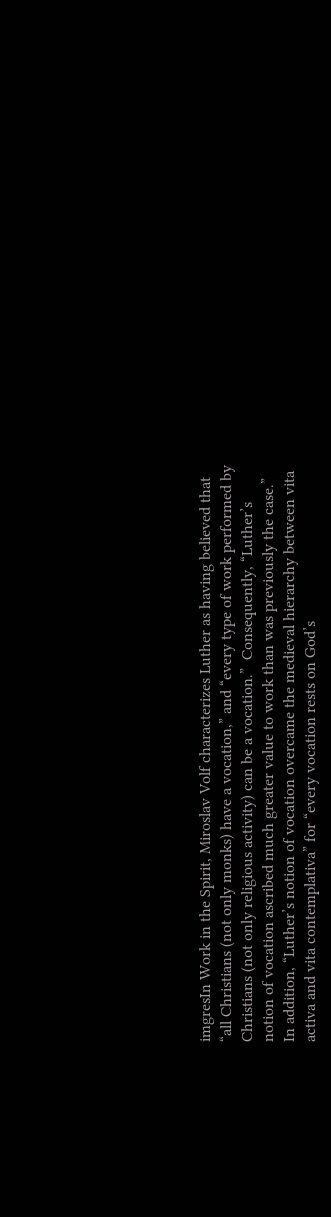imgresIn Work in the Spirit, Miroslav Volf characterizes Luther as having believed that “all Christians (not only monks) have a vocation,” and “every type of work performed by Christians (not only religious activity) can be a vocation.”  Consequently, “Luther’s notion of vocation ascribed much greater value to work than was previously the case.”  In addition, “Luther’s notion of vocation overcame the medieval hierarchy between vita activa and vita contemplativa” for “every vocation rests on God’s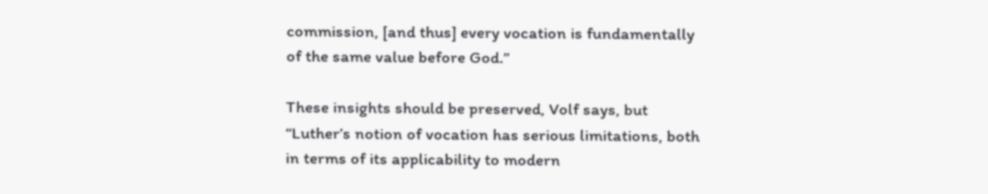commission, [and thus] every vocation is fundamentally of the same value before God.”

These insights should be preserved, Volf says, but “Luther’s notion of vocation has serious limitations, both in terms of its applicability to modern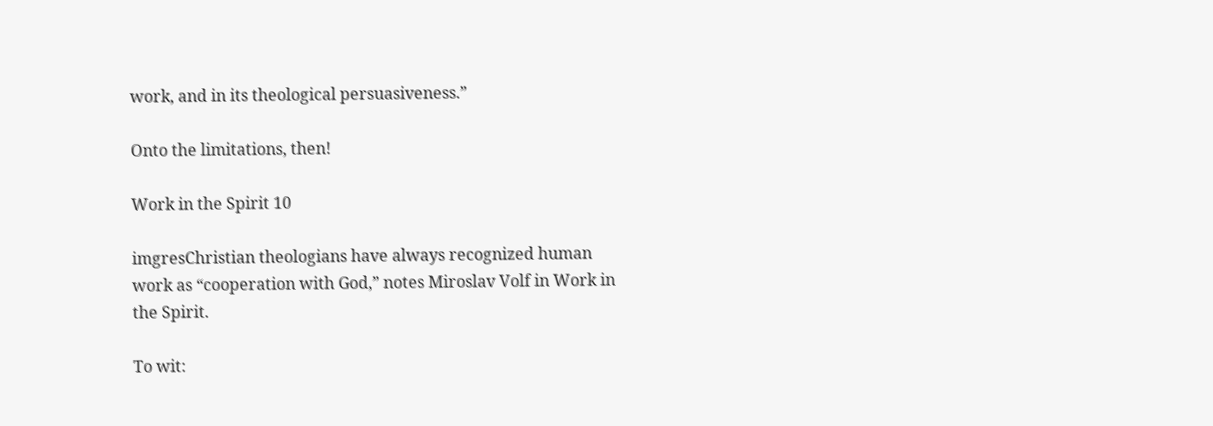work, and in its theological persuasiveness.”

Onto the limitations, then!

Work in the Spirit 10

imgresChristian theologians have always recognized human work as “cooperation with God,” notes Miroslav Volf in Work in the Spirit.

To wit: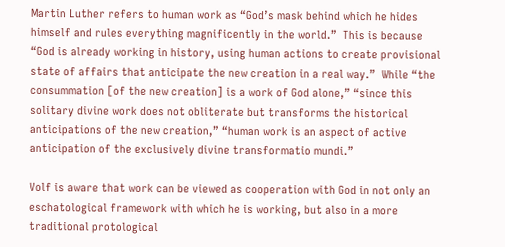Martin Luther refers to human work as “God’s mask behind which he hides himself and rules everything magnificently in the world.”  This is because “God is already working in history, using human actions to create provisional state of affairs that anticipate the new creation in a real way.”  While “the consummation [of the new creation] is a work of God alone,” “since this solitary divine work does not obliterate but transforms the historical anticipations of the new creation,” “human work is an aspect of active anticipation of the exclusively divine transformatio mundi.”

Volf is aware that work can be viewed as cooperation with God in not only an eschatological framework with which he is working, but also in a more traditional protological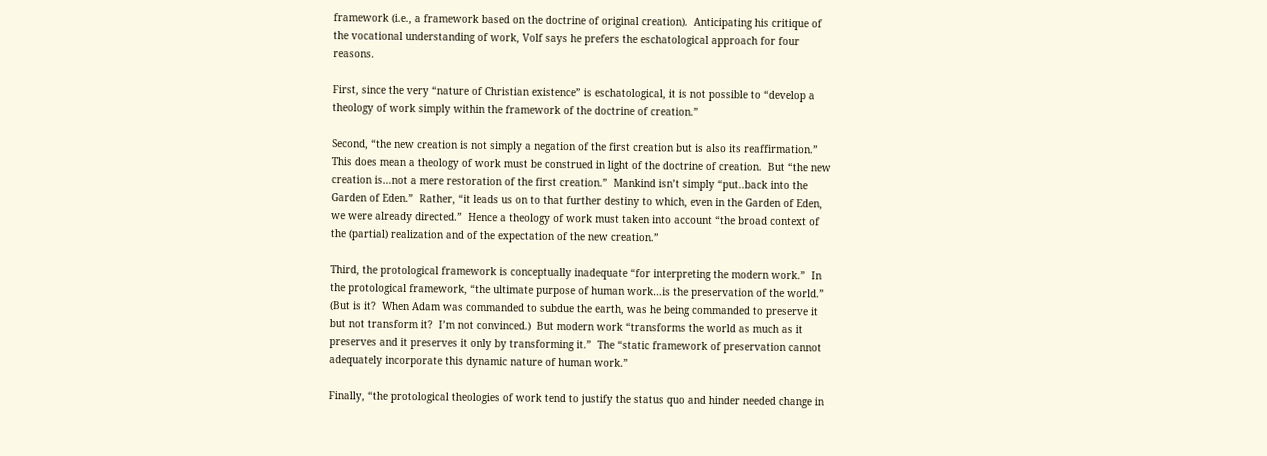framework (i.e., a framework based on the doctrine of original creation).  Anticipating his critique of the vocational understanding of work, Volf says he prefers the eschatological approach for four reasons.

First, since the very “nature of Christian existence” is eschatological, it is not possible to “develop a theology of work simply within the framework of the doctrine of creation.”

Second, “the new creation is not simply a negation of the first creation but is also its reaffirmation.”  This does mean a theology of work must be construed in light of the doctrine of creation.  But “the new creation is…not a mere restoration of the first creation.”  Mankind isn’t simply “put..back into the Garden of Eden.”  Rather, “it leads us on to that further destiny to which, even in the Garden of Eden, we were already directed.”  Hence a theology of work must taken into account “the broad context of the (partial) realization and of the expectation of the new creation.”

Third, the protological framework is conceptually inadequate “for interpreting the modern work.”  In the protological framework, “the ultimate purpose of human work…is the preservation of the world.”  (But is it?  When Adam was commanded to subdue the earth, was he being commanded to preserve it but not transform it?  I’m not convinced.)  But modern work “transforms the world as much as it preserves and it preserves it only by transforming it.”  The “static framework of preservation cannot adequately incorporate this dynamic nature of human work.”

Finally, “the protological theologies of work tend to justify the status quo and hinder needed change in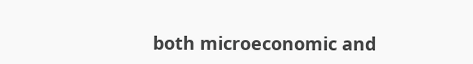both microeconomic and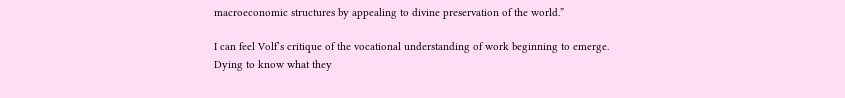macroeconomic structures by appealing to divine preservation of the world.”

I can feel Volf’s critique of the vocational understanding of work beginning to emerge.  Dying to know what they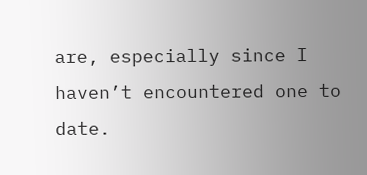are, especially since I haven’t encountered one to date.